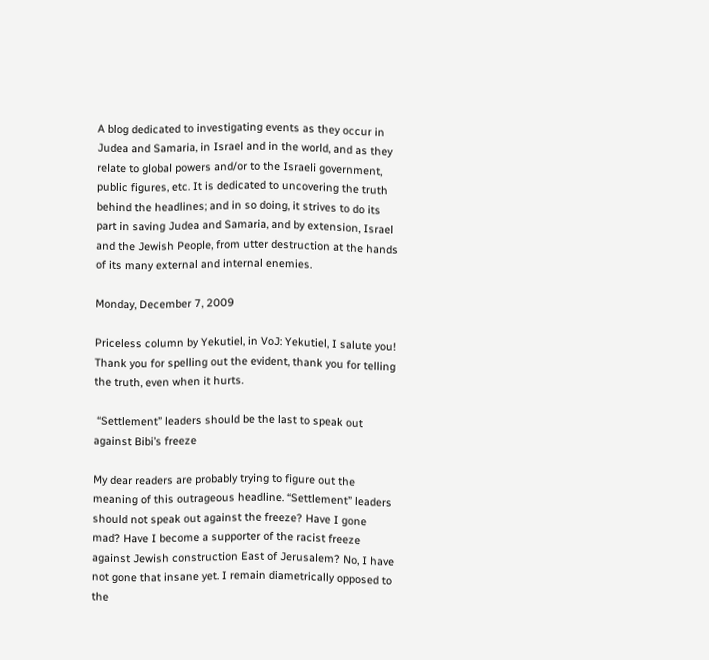A blog dedicated to investigating events as they occur in Judea and Samaria, in Israel and in the world, and as they relate to global powers and/or to the Israeli government, public figures, etc. It is dedicated to uncovering the truth behind the headlines; and in so doing, it strives to do its part in saving Judea and Samaria, and by extension, Israel and the Jewish People, from utter destruction at the hands of its many external and internal enemies.

Monday, December 7, 2009

Priceless column by Yekutiel, in VoJ: Yekutiel, I salute you! Thank you for spelling out the evident, thank you for telling the truth, even when it hurts.

 “Settlement” leaders should be the last to speak out against Bibi’s freeze

My dear readers are probably trying to figure out the meaning of this outrageous headline. “Settlement” leaders should not speak out against the freeze? Have I gone mad? Have I become a supporter of the racist freeze against Jewish construction East of Jerusalem? No, I have not gone that insane yet. I remain diametrically opposed to the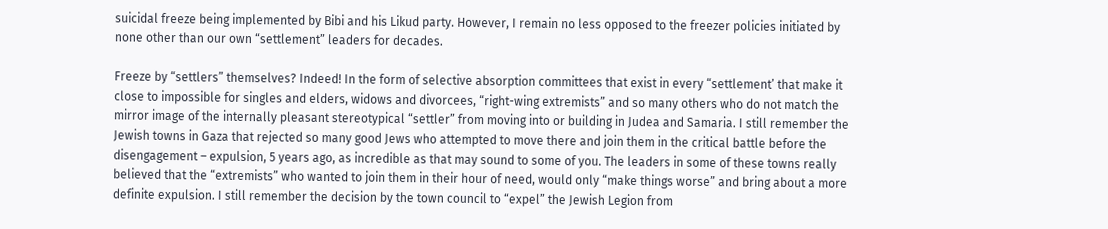suicidal freeze being implemented by Bibi and his Likud party. However, I remain no less opposed to the freezer policies initiated by none other than our own “settlement” leaders for decades.

Freeze by “settlers” themselves? Indeed! In the form of selective absorption committees that exist in every “settlement’ that make it close to impossible for singles and elders, widows and divorcees, “right-wing extremists” and so many others who do not match the mirror image of the internally pleasant stereotypical “settler” from moving into or building in Judea and Samaria. I still remember the Jewish towns in Gaza that rejected so many good Jews who attempted to move there and join them in the critical battle before the disengagement – expulsion, 5 years ago, as incredible as that may sound to some of you. The leaders in some of these towns really believed that the “extremists” who wanted to join them in their hour of need, would only “make things worse” and bring about a more definite expulsion. I still remember the decision by the town council to “expel” the Jewish Legion from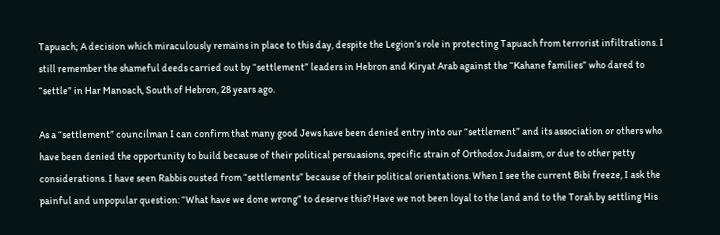Tapuach; A decision which miraculously remains in place to this day, despite the Legion’s role in protecting Tapuach from terrorist infiltrations. I still remember the shameful deeds carried out by “settlement” leaders in Hebron and Kiryat Arab against the “Kahane families” who dared to “settle” in Har Manoach, South of Hebron, 28 years ago.

As a “settlement” councilman I can confirm that many good Jews have been denied entry into our “settlement” and its association or others who have been denied the opportunity to build because of their political persuasions, specific strain of Orthodox Judaism, or due to other petty considerations. I have seen Rabbis ousted from “settlements” because of their political orientations. When I see the current Bibi freeze, I ask the painful and unpopular question: “What have we done wrong” to deserve this? Have we not been loyal to the land and to the Torah by settling His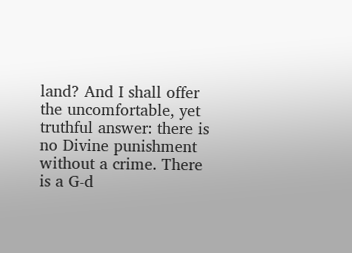land? And I shall offer the uncomfortable, yet  truthful answer: there is no Divine punishment without a crime. There is a G-d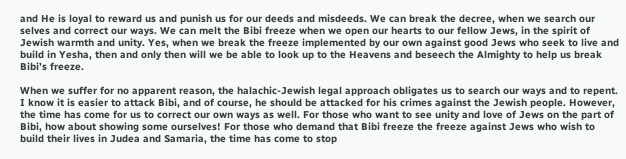and He is loyal to reward us and punish us for our deeds and misdeeds. We can break the decree, when we search our selves and correct our ways. We can melt the Bibi freeze when we open our hearts to our fellow Jews, in the spirit of Jewish warmth and unity. Yes, when we break the freeze implemented by our own against good Jews who seek to live and build in Yesha, then and only then will we be able to look up to the Heavens and beseech the Almighty to help us break Bibi’s freeze.

When we suffer for no apparent reason, the halachic-Jewish legal approach obligates us to search our ways and to repent. I know it is easier to attack Bibi, and of course, he should be attacked for his crimes against the Jewish people. However, the time has come for us to correct our own ways as well. For those who want to see unity and love of Jews on the part of Bibi, how about showing some ourselves! For those who demand that Bibi freeze the freeze against Jews who wish to build their lives in Judea and Samaria, the time has come to stop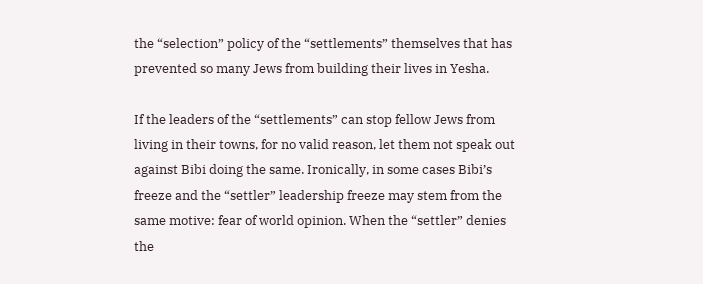the “selection” policy of the “settlements” themselves that has prevented so many Jews from building their lives in Yesha.

If the leaders of the “settlements” can stop fellow Jews from living in their towns, for no valid reason, let them not speak out against Bibi doing the same. Ironically, in some cases Bibi’s freeze and the “settler” leadership freeze may stem from the same motive: fear of world opinion. When the “settler” denies the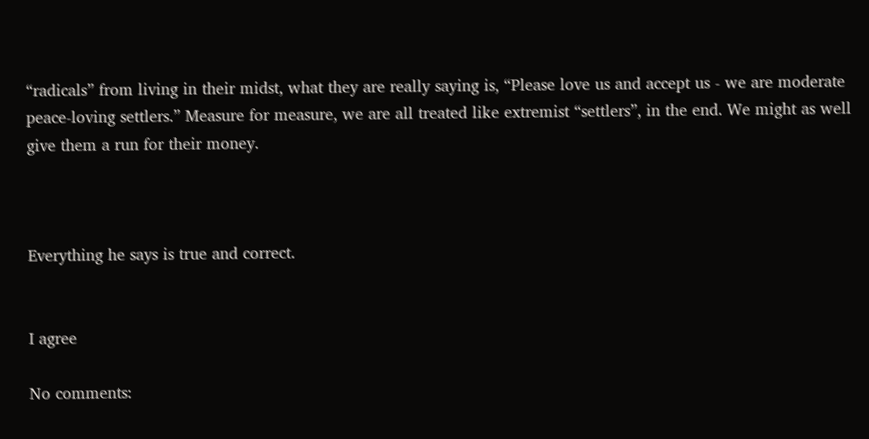“radicals” from living in their midst, what they are really saying is, “Please love us and accept us - we are moderate peace-loving settlers.” Measure for measure, we are all treated like extremist “settlers”, in the end. We might as well give them a run for their money.



Everything he says is true and correct.


I agree

No comments: